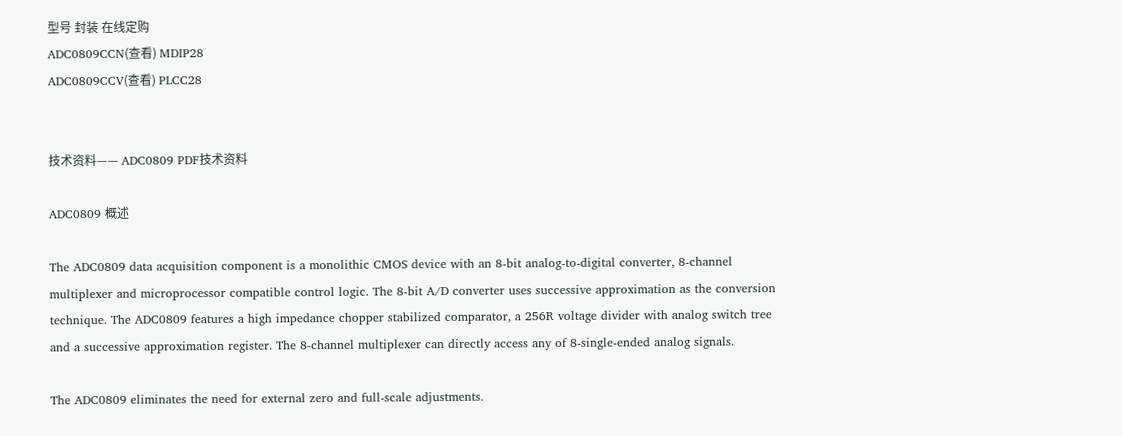型号 封装 在线定购
ADC0809CCN(查看) MDIP28
ADC0809CCV(查看) PLCC28


技术资料—— ADC0809 PDF技术资料

ADC0809 概述

The ADC0809 data acquisition component is a monolithic CMOS device with an 8-bit analog-to-digital converter, 8-channel multiplexer and microprocessor compatible control logic. The 8-bit A/D converter uses successive approximation as the conversion technique. The ADC0809 features a high impedance chopper stabilized comparator, a 256R voltage divider with analog switch tree and a successive approximation register. The 8-channel multiplexer can directly access any of 8-single-ended analog signals.

The ADC0809 eliminates the need for external zero and full-scale adjustments.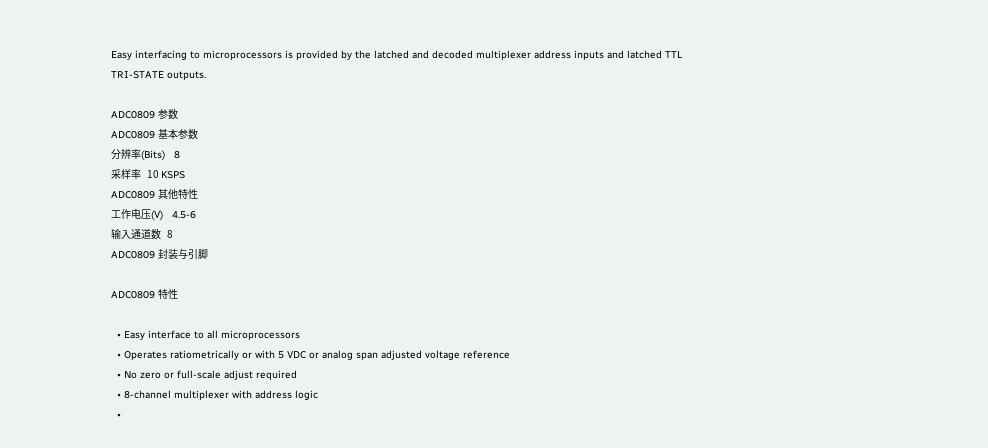Easy interfacing to microprocessors is provided by the latched and decoded multiplexer address inputs and latched TTL TRI-STATE outputs.

ADC0809 参数
ADC0809 基本参数
分辨率(Bits)   8
采样率   10 KSPS
ADC0809 其他特性
工作电压(V)   4.5-6
输入通道数   8
ADC0809 封装与引脚

ADC0809 特性

  • Easy interface to all microprocessors
  • Operates ratiometrically or with 5 VDC or analog span adjusted voltage reference
  • No zero or full-scale adjust required
  • 8-channel multiplexer with address logic
  •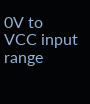0V to VCC input range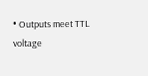• Outputs meet TTL voltage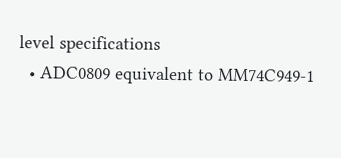level specifications
  • ADC0809 equivalent to MM74C949-1